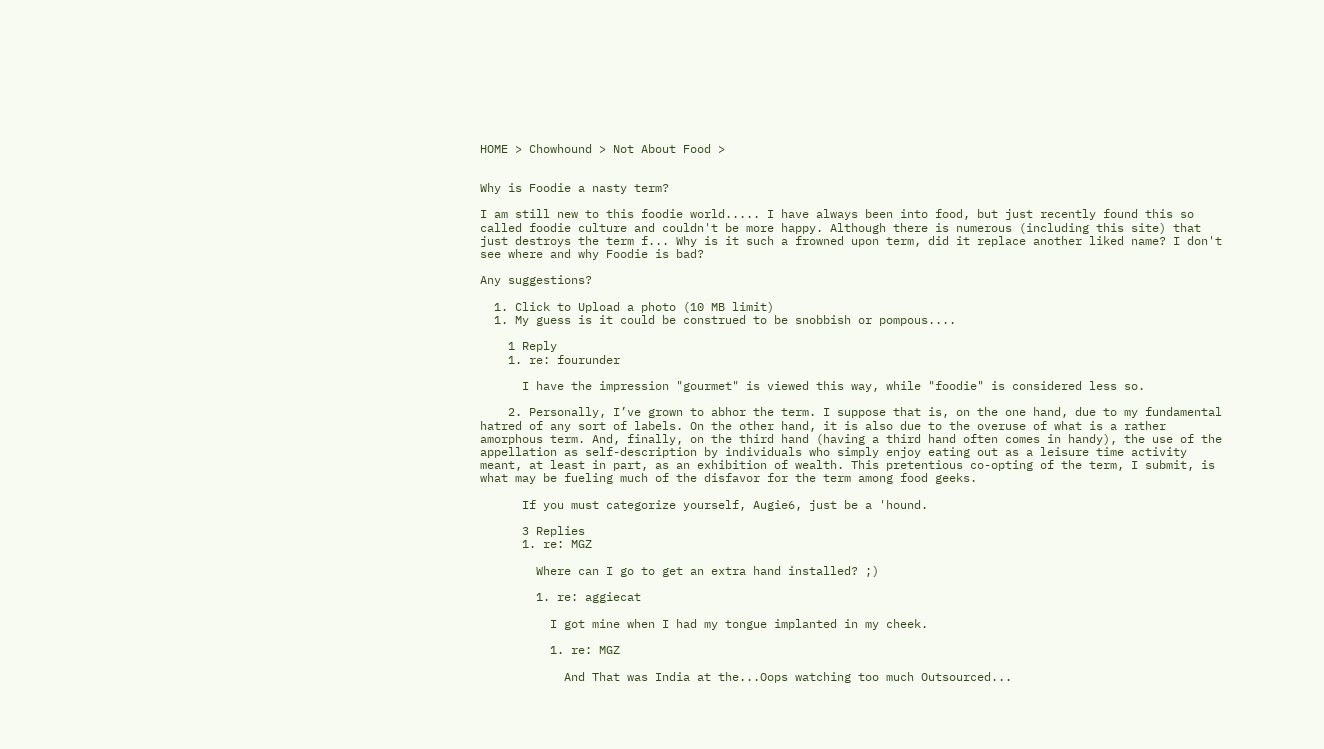HOME > Chowhound > Not About Food >


Why is Foodie a nasty term?

I am still new to this foodie world..... I have always been into food, but just recently found this so called foodie culture and couldn't be more happy. Although there is numerous (including this site) that just destroys the term f... Why is it such a frowned upon term, did it replace another liked name? I don't see where and why Foodie is bad?

Any suggestions?

  1. Click to Upload a photo (10 MB limit)
  1. My guess is it could be construed to be snobbish or pompous....

    1 Reply
    1. re: fourunder

      I have the impression "gourmet" is viewed this way, while "foodie" is considered less so.

    2. Personally, I’ve grown to abhor the term. I suppose that is, on the one hand, due to my fundamental hatred of any sort of labels. On the other hand, it is also due to the overuse of what is a rather amorphous term. And, finally, on the third hand (having a third hand often comes in handy), the use of the appellation as self-description by individuals who simply enjoy eating out as a leisure time activity meant, at least in part, as an exhibition of wealth. This pretentious co-opting of the term, I submit, is what may be fueling much of the disfavor for the term among food geeks.

      If you must categorize yourself, Augie6, just be a 'hound.

      3 Replies
      1. re: MGZ

        Where can I go to get an extra hand installed? ;)

        1. re: aggiecat

          I got mine when I had my tongue implanted in my cheek.

          1. re: MGZ

            And That was India at the...Oops watching too much Outsourced...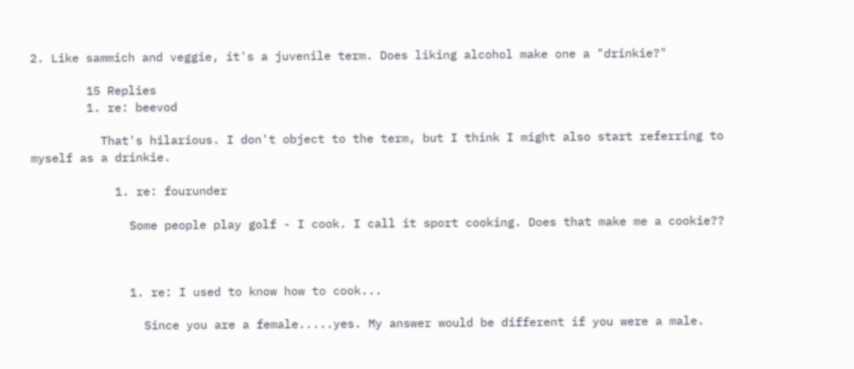2. Like sammich and veggie, it's a juvenile term. Does liking alcohol make one a "drinkie?"

        15 Replies
        1. re: beevod

          That's hilarious. I don't object to the term, but I think I might also start referring to myself as a drinkie.

            1. re: fourunder

              Some people play golf - I cook. I call it sport cooking. Does that make me a cookie??



              1. re: I used to know how to cook...

                Since you are a female.....yes. My answer would be different if you were a male.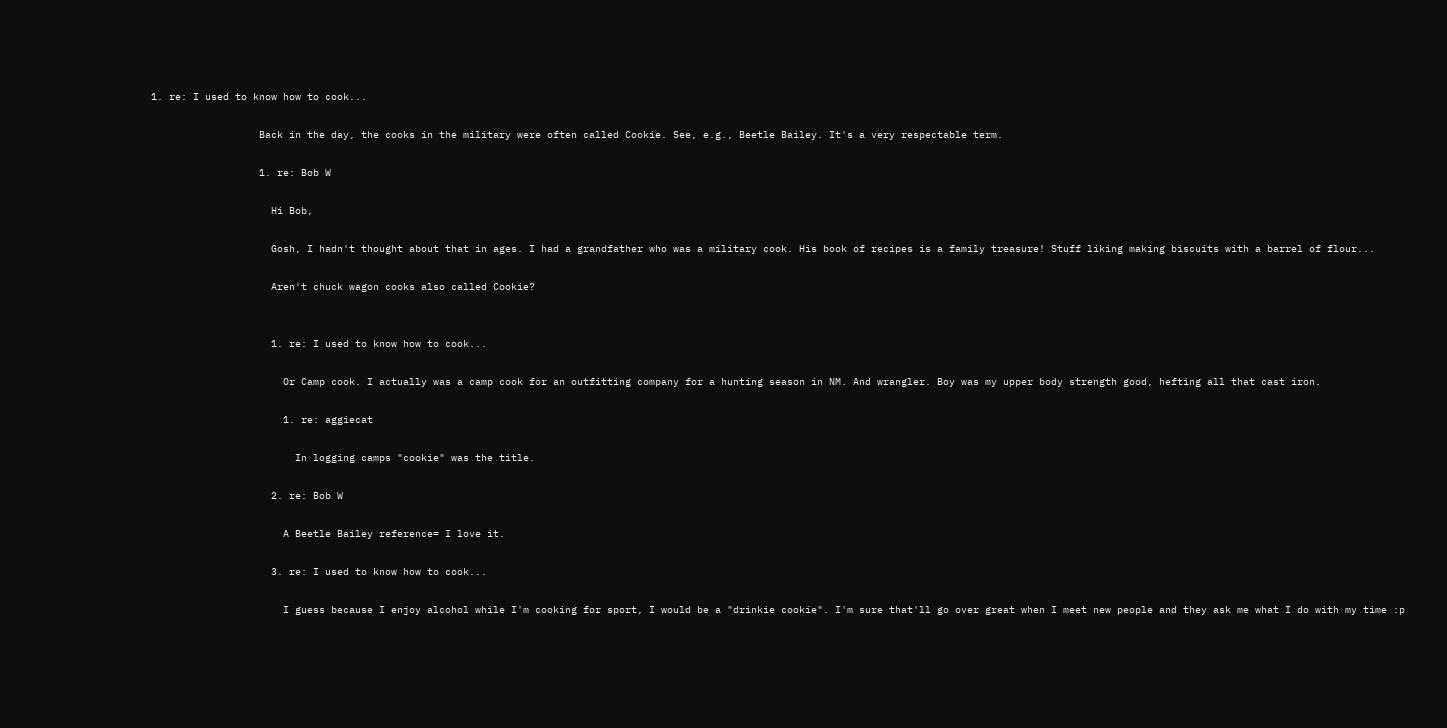1. re: I used to know how to cook...

                  Back in the day, the cooks in the military were often called Cookie. See, e.g., Beetle Bailey. It's a very respectable term.

                  1. re: Bob W

                    Hi Bob,

                    Gosh, I hadn't thought about that in ages. I had a grandfather who was a military cook. His book of recipes is a family treasure! Stuff liking making biscuits with a barrel of flour...

                    Aren't chuck wagon cooks also called Cookie?


                    1. re: I used to know how to cook...

                      Or Camp cook. I actually was a camp cook for an outfitting company for a hunting season in NM. And wrangler. Boy was my upper body strength good, hefting all that cast iron.

                      1. re: aggiecat

                        In logging camps "cookie" was the title.

                    2. re: Bob W

                      A Beetle Bailey reference= I love it.

                    3. re: I used to know how to cook...

                      I guess because I enjoy alcohol while I'm cooking for sport, I would be a "drinkie cookie". I'm sure that'll go over great when I meet new people and they ask me what I do with my time :p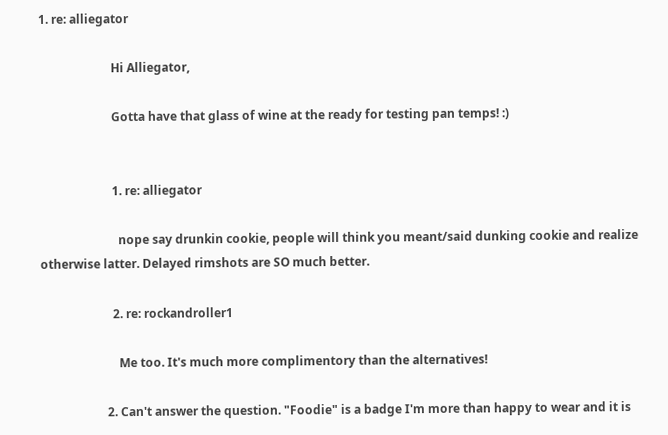1. re: alliegator

                        Hi Alliegator,

                        Gotta have that glass of wine at the ready for testing pan temps! :)


                        1. re: alliegator

                          nope say drunkin cookie, people will think you meant/said dunking cookie and realize otherwise latter. Delayed rimshots are SO much better.

                        2. re: rockandroller1

                          Me too. It's much more complimentory than the alternatives!

                      2. Can't answer the question. "Foodie" is a badge I'm more than happy to wear and it is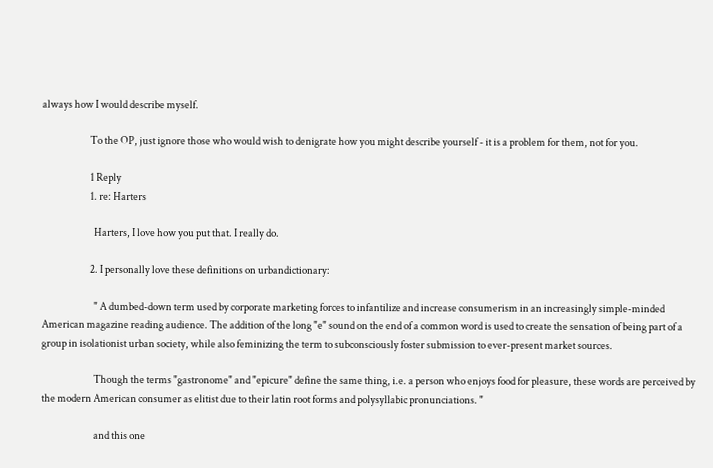always how I would describe myself.

                        To the OP, just ignore those who would wish to denigrate how you might describe yourself - it is a problem for them, not for you.

                        1 Reply
                        1. re: Harters

                          Harters, I love how you put that. I really do.

                        2. I personally love these definitions on urbandictionary:

                          " A dumbed-down term used by corporate marketing forces to infantilize and increase consumerism in an increasingly simple-minded American magazine reading audience. The addition of the long "e" sound on the end of a common word is used to create the sensation of being part of a group in isolationist urban society, while also feminizing the term to subconsciously foster submission to ever-present market sources.

                          Though the terms "gastronome" and "epicure" define the same thing, i.e. a person who enjoys food for pleasure, these words are perceived by the modern American consumer as elitist due to their latin root forms and polysyllabic pronunciations. "

                          and this one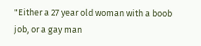"Either a 27 year old woman with a boob job, or a gay man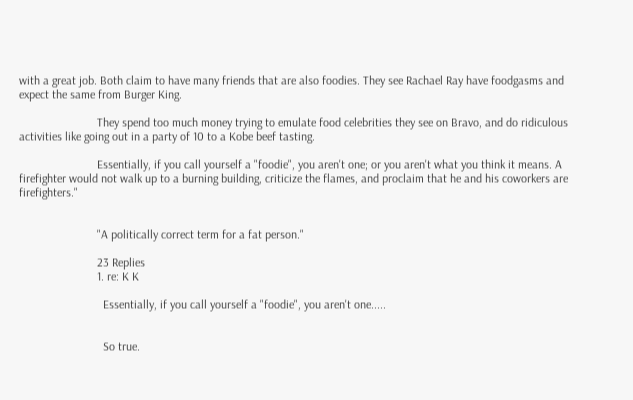with a great job. Both claim to have many friends that are also foodies. They see Rachael Ray have foodgasms and expect the same from Burger King.

                          They spend too much money trying to emulate food celebrities they see on Bravo, and do ridiculous activities like going out in a party of 10 to a Kobe beef tasting.

                          Essentially, if you call yourself a "foodie", you aren't one; or you aren't what you think it means. A firefighter would not walk up to a burning building, criticize the flames, and proclaim that he and his coworkers are firefighters."


                          "A politically correct term for a fat person."

                          23 Replies
                          1. re: K K

                            Essentially, if you call yourself a "foodie", you aren't one.....


                            So true.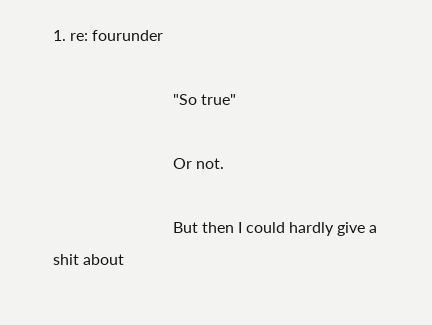1. re: fourunder

                              "So true"

                              Or not.

                              But then I could hardly give a shit about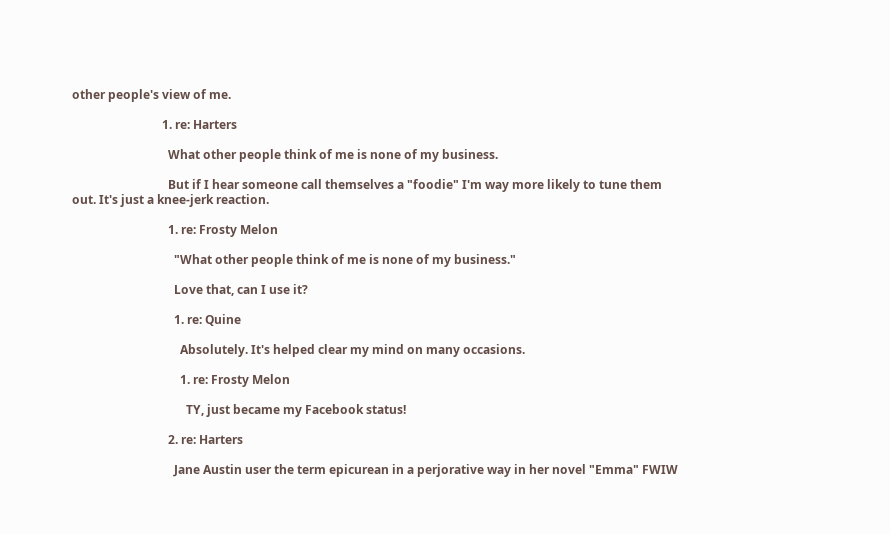other people's view of me.

                              1. re: Harters

                                What other people think of me is none of my business.

                                But if I hear someone call themselves a "foodie" I'm way more likely to tune them out. It's just a knee-jerk reaction.

                                1. re: Frosty Melon

                                  "What other people think of me is none of my business."

                                  Love that, can I use it?

                                  1. re: Quine

                                    Absolutely. It's helped clear my mind on many occasions.

                                    1. re: Frosty Melon

                                      TY, just became my Facebook status!

                                2. re: Harters

                                  Jane Austin user the term epicurean in a perjorative way in her novel "Emma" FWIW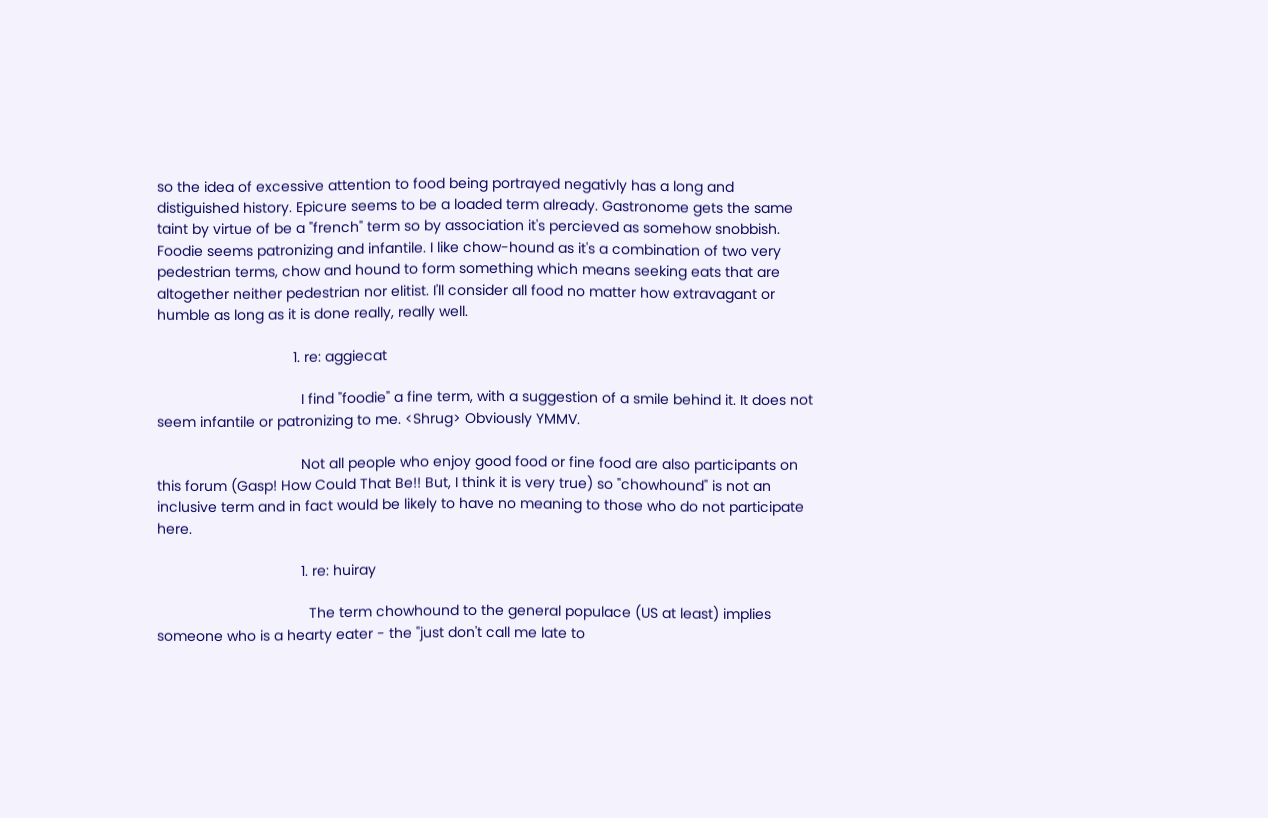so the idea of excessive attention to food being portrayed negativly has a long and distiguished history. Epicure seems to be a loaded term already. Gastronome gets the same taint by virtue of be a "french" term so by association it's percieved as somehow snobbish. Foodie seems patronizing and infantile. I like chow-hound as it's a combination of two very pedestrian terms, chow and hound to form something which means seeking eats that are altogether neither pedestrian nor elitist. I'll consider all food no matter how extravagant or humble as long as it is done really, really well.

                                  1. re: aggiecat

                                    I find "foodie" a fine term, with a suggestion of a smile behind it. It does not seem infantile or patronizing to me. <Shrug> Obviously YMMV.

                                    Not all people who enjoy good food or fine food are also participants on this forum (Gasp! How Could That Be!! But, I think it is very true) so "chowhound" is not an inclusive term and in fact would be likely to have no meaning to those who do not participate here.

                                    1. re: huiray

                                      The term chowhound to the general populace (US at least) implies someone who is a hearty eater - the "just don't call me late to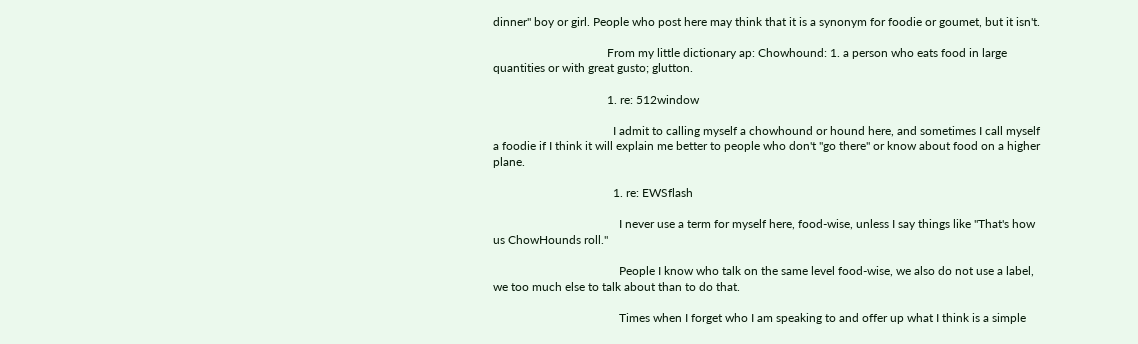dinner" boy or girl. People who post here may think that it is a synonym for foodie or goumet, but it isn't.

                                      From my little dictionary ap: Chowhound: 1. a person who eats food in large quantities or with great gusto; glutton.

                                      1. re: 512window

                                        I admit to calling myself a chowhound or hound here, and sometimes I call myself a foodie if I think it will explain me better to people who don't "go there" or know about food on a higher plane.

                                        1. re: EWSflash

                                          I never use a term for myself here, food-wise, unless I say things like "That's how us ChowHounds roll."

                                          People I know who talk on the same level food-wise, we also do not use a label, we too much else to talk about than to do that.

                                          Times when I forget who I am speaking to and offer up what I think is a simple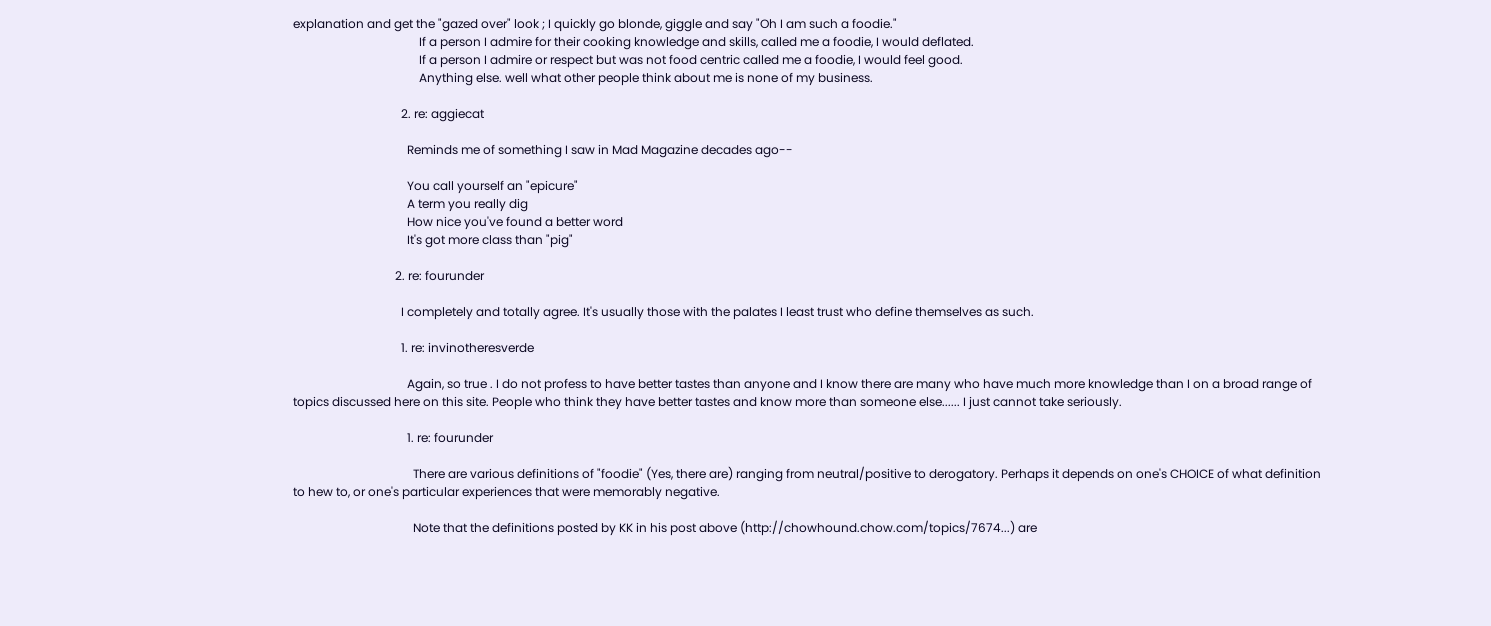explanation and get the "gazed over" look ; I quickly go blonde, giggle and say "Oh I am such a foodie."
                                          If a person I admire for their cooking knowledge and skills, called me a foodie, I would deflated.
                                          If a person I admire or respect but was not food centric called me a foodie, I would feel good.
                                          Anything else. well what other people think about me is none of my business.

                                    2. re: aggiecat

                                      Reminds me of something I saw in Mad Magazine decades ago--

                                      You call yourself an "epicure"
                                      A term you really dig
                                      How nice you've found a better word
                                      It's got more class than "pig"

                                  2. re: fourunder

                                    I completely and totally agree. It's usually those with the palates I least trust who define themselves as such.

                                    1. re: invinotheresverde

                                      Again, so true . I do not profess to have better tastes than anyone and I know there are many who have much more knowledge than I on a broad range of topics discussed here on this site. People who think they have better tastes and know more than someone else...... I just cannot take seriously.

                                      1. re: fourunder

                                        There are various definitions of "foodie" (Yes, there are) ranging from neutral/positive to derogatory. Perhaps it depends on one's CHOICE of what definition to hew to, or one's particular experiences that were memorably negative.

                                        Note that the definitions posted by KK in his post above (http://chowhound.chow.com/topics/7674...) are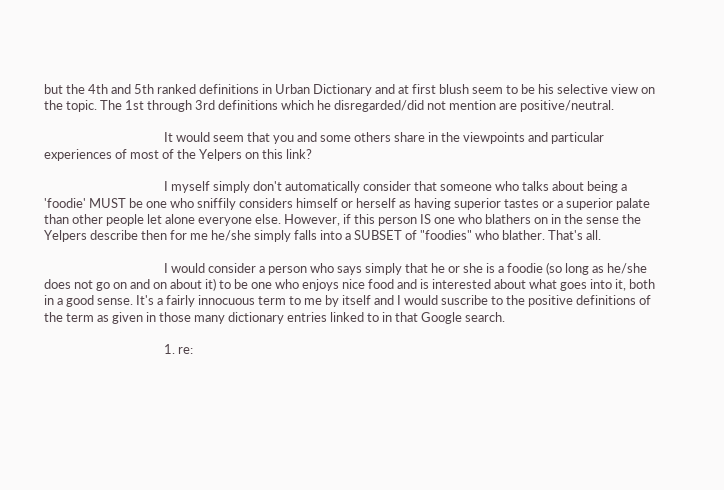but the 4th and 5th ranked definitions in Urban Dictionary and at first blush seem to be his selective view on the topic. The 1st through 3rd definitions which he disregarded/did not mention are positive/neutral.

                                        It would seem that you and some others share in the viewpoints and particular experiences of most of the Yelpers on this link?

                                        I myself simply don't automatically consider that someone who talks about being a 'foodie' MUST be one who sniffily considers himself or herself as having superior tastes or a superior palate than other people let alone everyone else. However, if this person IS one who blathers on in the sense the Yelpers describe then for me he/she simply falls into a SUBSET of "foodies" who blather. That's all.

                                        I would consider a person who says simply that he or she is a foodie (so long as he/she does not go on and on about it) to be one who enjoys nice food and is interested about what goes into it, both in a good sense. It's a fairly innocuous term to me by itself and I would suscribe to the positive definitions of the term as given in those many dictionary entries linked to in that Google search.

                                        1. re: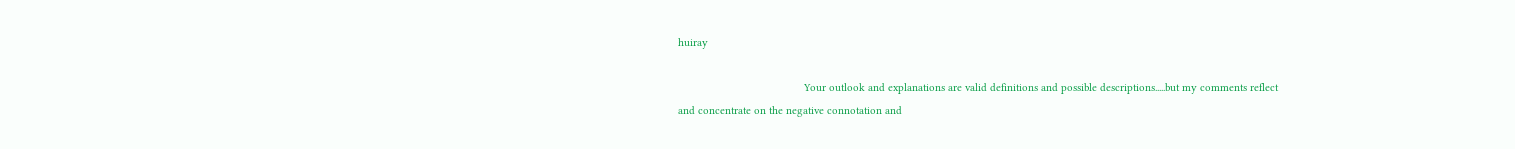huiray

                                          Your outlook and explanations are valid definitions and possible descriptions.....but my comments reflect and concentrate on the negative connotation and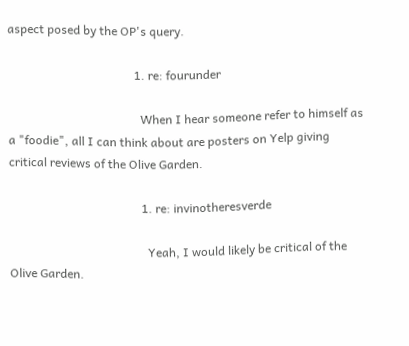aspect posed by the OP's query.

                                          1. re: fourunder

                                            When I hear someone refer to himself as a "foodie", all I can think about are posters on Yelp giving critical reviews of the Olive Garden.

                                            1. re: invinotheresverde

                                              Yeah, I would likely be critical of the Olive Garden.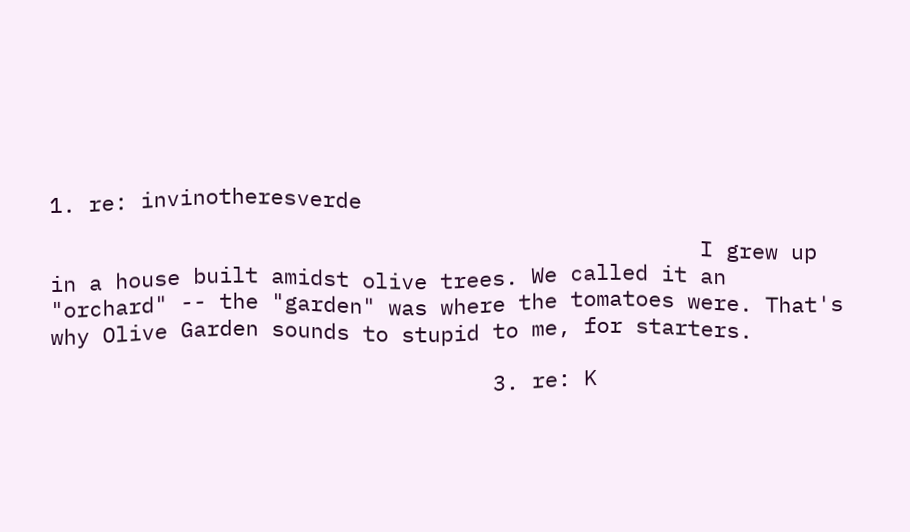1. re: invinotheresverde

                                                  I grew up in a house built amidst olive trees. We called it an "orchard" -- the "garden" was where the tomatoes were. That's why Olive Garden sounds to stupid to me, for starters.

                                  3. re: K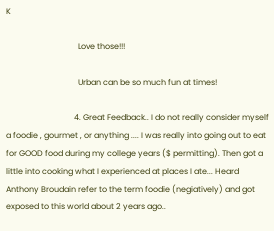K

                                    Love those!!!

                                    Urban can be so much fun at times!

                                  4. Great Feedback.. I do not really consider myself a foodie , gourmet , or anything .... I was really into going out to eat for GOOD food during my college years ($ permitting). Then got a little into cooking what I experienced at places I ate... Heard Anthony Broudain refer to the term foodie (negiatively) and got exposed to this world about 2 years ago..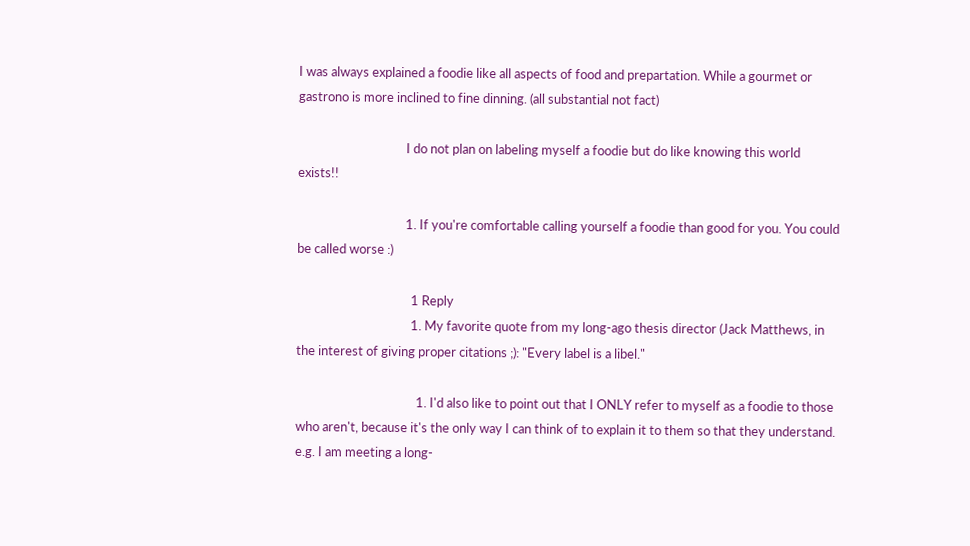I was always explained a foodie like all aspects of food and prepartation. While a gourmet or gastrono is more inclined to fine dinning. (all substantial not fact)

                                    I do not plan on labeling myself a foodie but do like knowing this world exists!!

                                    1. If you're comfortable calling yourself a foodie than good for you. You could be called worse :)

                                      1 Reply
                                      1. My favorite quote from my long-ago thesis director (Jack Matthews, in the interest of giving proper citations ;): "Every label is a libel."

                                        1. I'd also like to point out that I ONLY refer to myself as a foodie to those who aren't, because it's the only way I can think of to explain it to them so that they understand. e.g. I am meeting a long-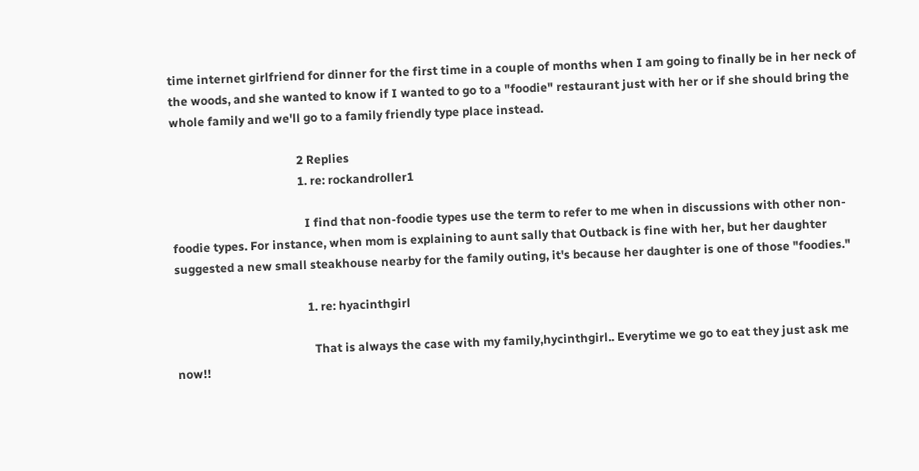time internet girlfriend for dinner for the first time in a couple of months when I am going to finally be in her neck of the woods, and she wanted to know if I wanted to go to a "foodie" restaurant just with her or if she should bring the whole family and we'll go to a family friendly type place instead.

                                          2 Replies
                                          1. re: rockandroller1

                                            I find that non-foodie types use the term to refer to me when in discussions with other non-foodie types. For instance, when mom is explaining to aunt sally that Outback is fine with her, but her daughter suggested a new small steakhouse nearby for the family outing, it's because her daughter is one of those "foodies."

                                            1. re: hyacinthgirl

                                              That is always the case with my family,hycinthgirl.. Everytime we go to eat they just ask me now!!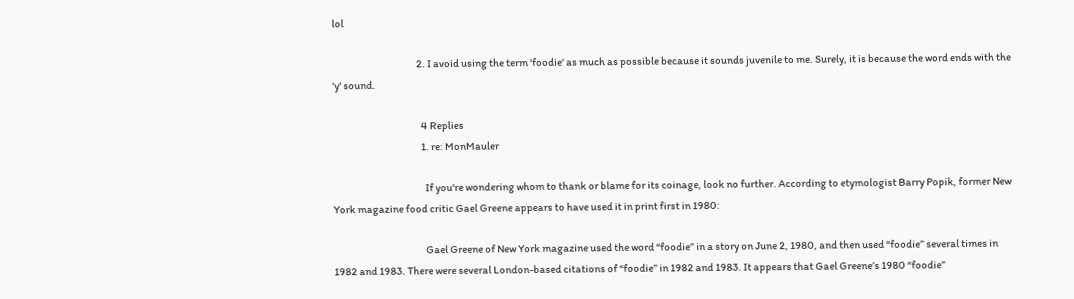lol

                                          2. I avoid using the term 'foodie' as much as possible because it sounds juvenile to me. Surely, it is because the word ends with the 'y' sound.

                                            4 Replies
                                            1. re: MonMauler

                                              If you're wondering whom to thank or blame for its coinage, look no further. According to etymologist Barry Popik, former New York magazine food critic Gael Greene appears to have used it in print first in 1980:

                                              Gael Greene of New York magazine used the word “foodie” in a story on June 2, 1980, and then used “foodie” several times in 1982 and 1983. There were several London-based citations of “foodie” in 1982 and 1983. It appears that Gael Greene’s 1980 “foodie”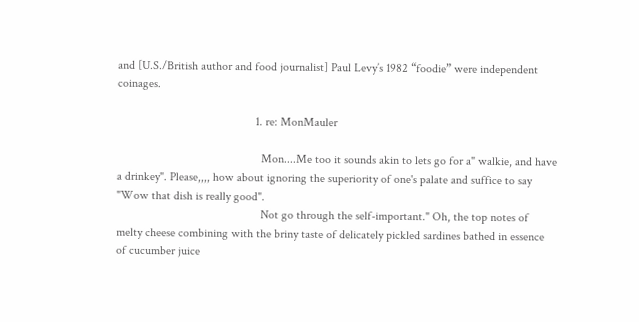and [U.S./British author and food journalist] Paul Levy’s 1982 “foodie” were independent coinages.

                                              1. re: MonMauler

                                                Mon....Me too it sounds akin to lets go for a" walkie, and have a drinkey". Please,,,, how about ignoring the superiority of one's palate and suffice to say "Wow that dish is really good".
                                                Not go through the self-important." Oh, the top notes of melty cheese combining with the briny taste of delicately pickled sardines bathed in essence of cucumber juice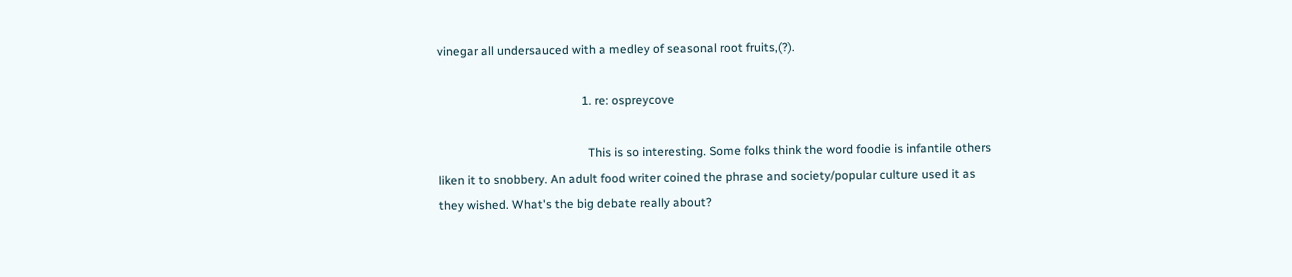vinegar all undersauced with a medley of seasonal root fruits,(?).

                                                1. re: ospreycove

                                                  This is so interesting. Some folks think the word foodie is infantile others liken it to snobbery. An adult food writer coined the phrase and society/popular culture used it as they wished. What's the big debate really about?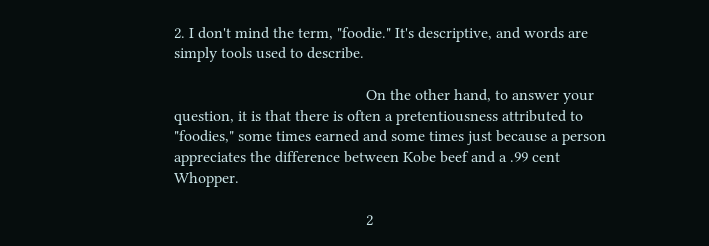2. I don't mind the term, "foodie." It's descriptive, and words are simply tools used to describe.

                                                On the other hand, to answer your question, it is that there is often a pretentiousness attributed to "foodies," some times earned and some times just because a person appreciates the difference between Kobe beef and a .99 cent Whopper.

                                                2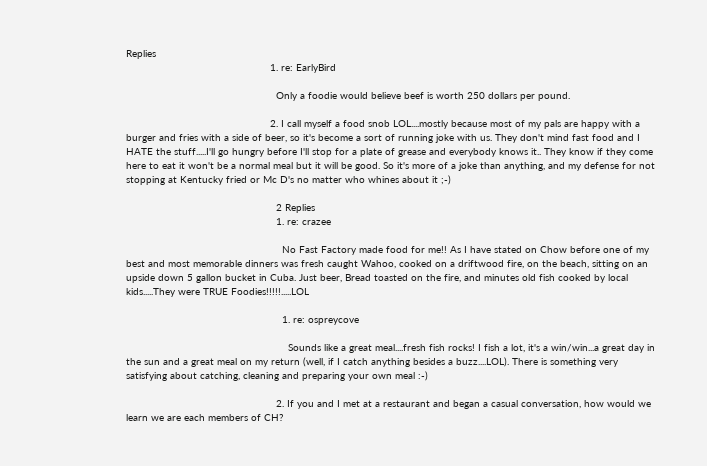Replies
                                                1. re: EarlyBird

                                                  Only a foodie would believe beef is worth 250 dollars per pound.

                                                2. I call myself a food snob LOL....mostly because most of my pals are happy with a burger and fries with a side of beer, so it's become a sort of running joke with us. They don't mind fast food and I HATE the stuff.....I'll go hungry before I'll stop for a plate of grease and everybody knows it.. They know if they come here to eat it won't be a normal meal but it will be good. So it's more of a joke than anything, and my defense for not stopping at Kentucky fried or Mc D's no matter who whines about it ;-)

                                                  2 Replies
                                                  1. re: crazee

                                                    No Fast Factory made food for me!! As I have stated on Chow before one of my best and most memorable dinners was fresh caught Wahoo, cooked on a driftwood fire, on the beach, sitting on an upside down 5 gallon bucket in Cuba. Just beer, Bread toasted on the fire, and minutes old fish cooked by local kids.....They were TRUE Foodies!!!!!.....LOL

                                                    1. re: ospreycove

                                                      Sounds like a great meal....fresh fish rocks! I fish a lot, it's a win/win...a great day in the sun and a great meal on my return (well, if I catch anything besides a buzz....LOL). There is something very satisfying about catching, cleaning and preparing your own meal :-)

                                                  2. If you and I met at a restaurant and began a casual conversation, how would we learn we are each members of CH?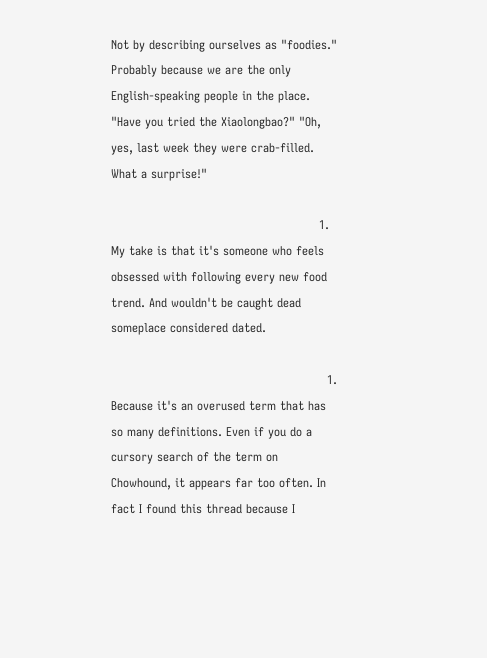Not by describing ourselves as "foodies." Probably because we are the only English-speaking people in the place. "Have you tried the Xiaolongbao?" "Oh, yes, last week they were crab-filled. What a surprise!"

                                                    1. My take is that it's someone who feels obsessed with following every new food trend. And wouldn't be caught dead someplace considered dated.

                                                      1. Because it's an overused term that has so many definitions. Even if you do a cursory search of the term on Chowhound, it appears far too often. In fact I found this thread because I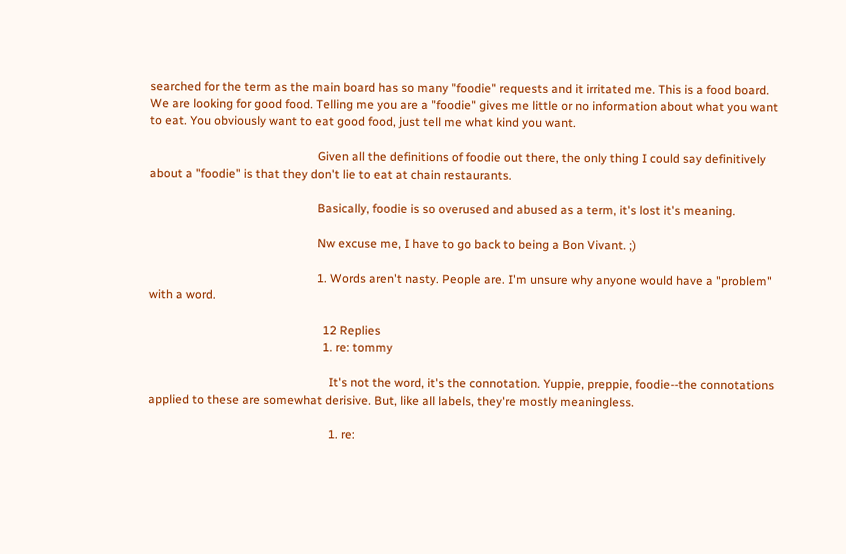searched for the term as the main board has so many "foodie" requests and it irritated me. This is a food board. We are looking for good food. Telling me you are a "foodie" gives me little or no information about what you want to eat. You obviously want to eat good food, just tell me what kind you want.

                                                        Given all the definitions of foodie out there, the only thing I could say definitively about a "foodie" is that they don't lie to eat at chain restaurants.

                                                        Basically, foodie is so overused and abused as a term, it's lost it's meaning.

                                                        Nw excuse me, I have to go back to being a Bon Vivant. ;)

                                                        1. Words aren't nasty. People are. I'm unsure why anyone would have a "problem" with a word.

                                                          12 Replies
                                                          1. re: tommy

                                                            It's not the word, it's the connotation. Yuppie, preppie, foodie--the connotations applied to these are somewhat derisive. But, like all labels, they're mostly meaningless.

                                                            1. re: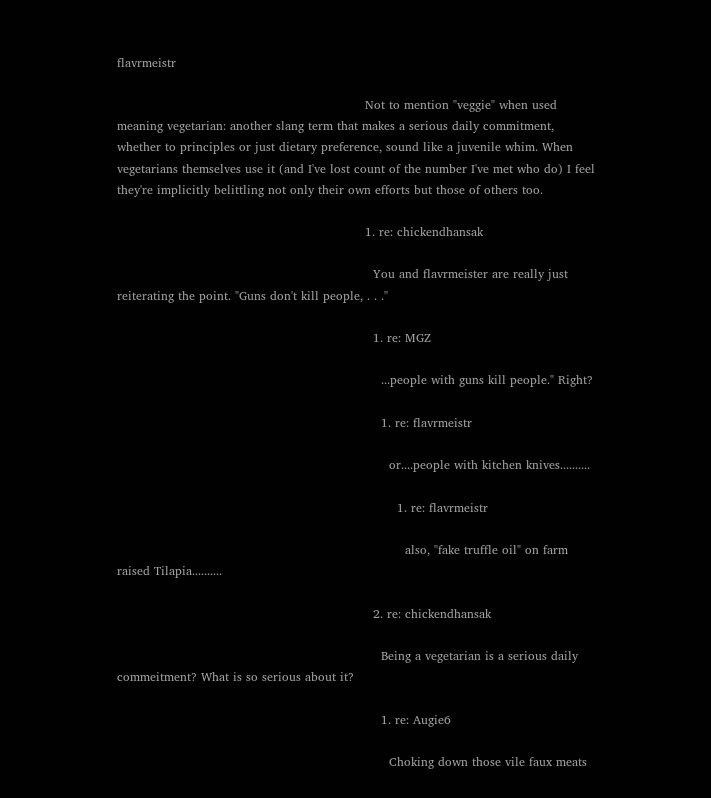flavrmeistr

                                                              Not to mention "veggie" when used meaning vegetarian: another slang term that makes a serious daily commitment, whether to principles or just dietary preference, sound like a juvenile whim. When vegetarians themselves use it (and I've lost count of the number I've met who do) I feel they're implicitly belittling not only their own efforts but those of others too.

                                                              1. re: chickendhansak

                                                                You and flavrmeister are really just reiterating the point. "Guns don't kill people, . . ."

                                                                1. re: MGZ

                                                                  ...people with guns kill people." Right?

                                                                  1. re: flavrmeistr

                                                                    or....people with kitchen knives..........

                                                                      1. re: flavrmeistr

                                                                        also, "fake truffle oil" on farm raised Tilapia..........

                                                                2. re: chickendhansak

                                                                  Being a vegetarian is a serious daily commeitment? What is so serious about it?

                                                                  1. re: Augie6

                                                                    Choking down those vile faux meats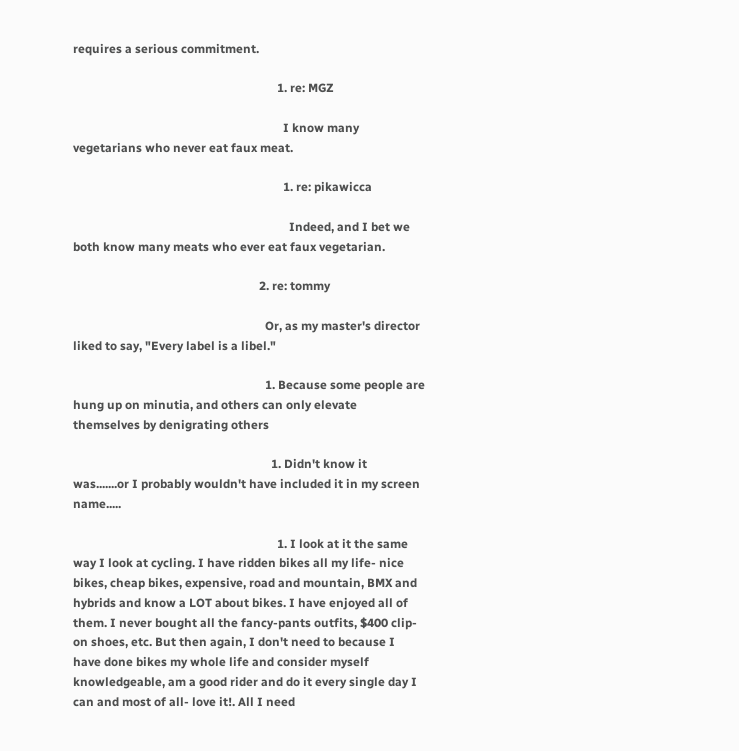requires a serious commitment.

                                                                    1. re: MGZ

                                                                      I know many vegetarians who never eat faux meat.

                                                                      1. re: pikawicca

                                                                        Indeed, and I bet we both know many meats who ever eat faux vegetarian.

                                                              2. re: tommy

                                                                Or, as my master's director liked to say, "Every label is a libel."

                                                                1. Because some people are hung up on minutia, and others can only elevate themselves by denigrating others

                                                                  1. Didn't know it was.......or I probably wouldn't have included it in my screen name.....

                                                                    1. I look at it the same way I look at cycling. I have ridden bikes all my life- nice bikes, cheap bikes, expensive, road and mountain, BMX and hybrids and know a LOT about bikes. I have enjoyed all of them. I never bought all the fancy-pants outfits, $400 clip-on shoes, etc. But then again, I don't need to because I have done bikes my whole life and consider myself knowledgeable, am a good rider and do it every single day I can and most of all- love it!. All I need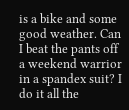is a bike and some good weather. Can I beat the pants off a weekend warrior in a spandex suit? I do it all the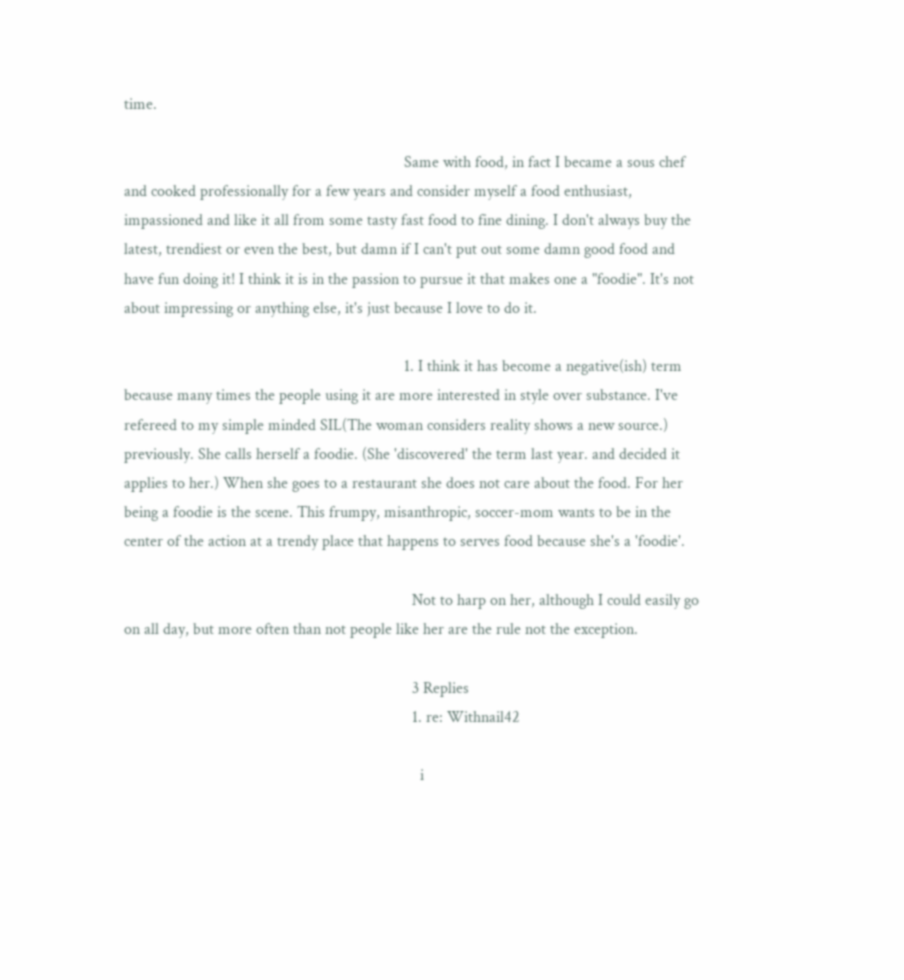time.

                                                                      Same with food, in fact I became a sous chef and cooked professionally for a few years and consider myself a food enthusiast, impassioned and like it all from some tasty fast food to fine dining. I don't always buy the latest, trendiest or even the best, but damn if I can't put out some damn good food and have fun doing it! I think it is in the passion to pursue it that makes one a "foodie". It's not about impressing or anything else, it's just because I love to do it.

                                                                      1. I think it has become a negative(ish) term because many times the people using it are more interested in style over substance. I've refereed to my simple minded SIL(The woman considers reality shows a new source.) previously. She calls herself a foodie. (She 'discovered' the term last year. and decided it applies to her.) When she goes to a restaurant she does not care about the food. For her being a foodie is the scene. This frumpy, misanthropic, soccer-mom wants to be in the center of the action at a trendy place that happens to serves food because she's a 'foodie'.

                                                                        Not to harp on her, although I could easily go on all day, but more often than not people like her are the rule not the exception.

                                                                        3 Replies
                                                                        1. re: Withnail42

                                                                          i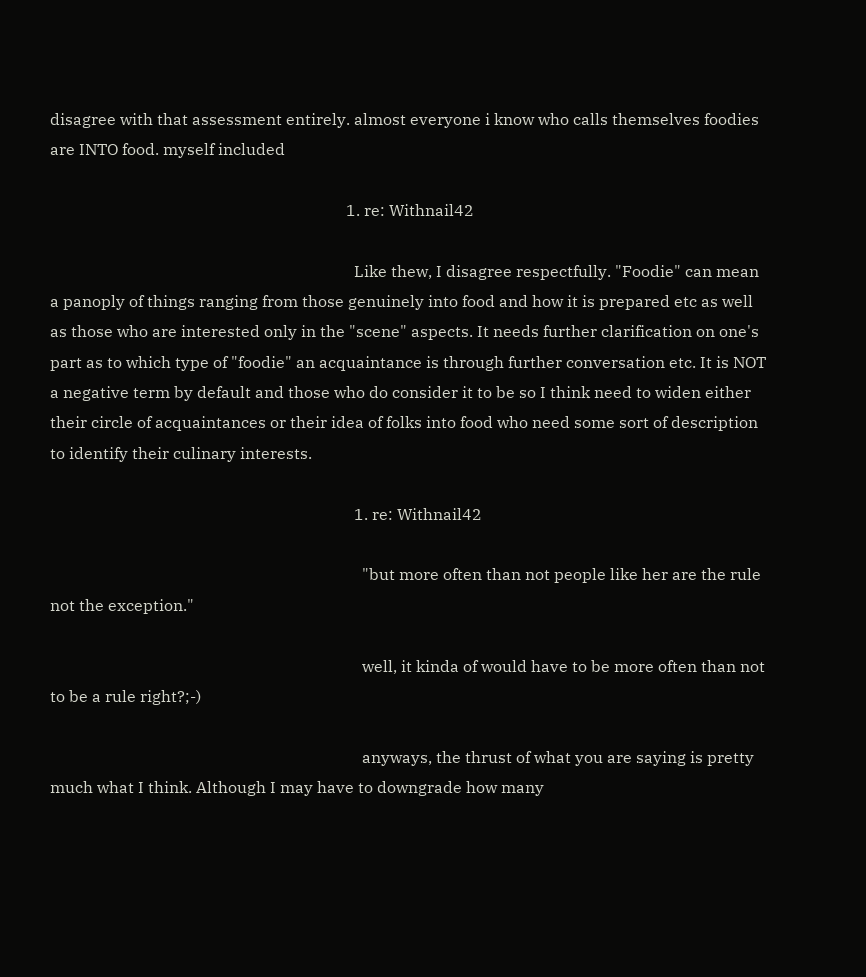disagree with that assessment entirely. almost everyone i know who calls themselves foodies are INTO food. myself included

                                                                          1. re: Withnail42

                                                                            Like thew, I disagree respectfully. "Foodie" can mean a panoply of things ranging from those genuinely into food and how it is prepared etc as well as those who are interested only in the "scene" aspects. It needs further clarification on one's part as to which type of "foodie" an acquaintance is through further conversation etc. It is NOT a negative term by default and those who do consider it to be so I think need to widen either their circle of acquaintances or their idea of folks into food who need some sort of description to identify their culinary interests.

                                                                            1. re: Withnail42

                                                                              "but more often than not people like her are the rule not the exception."

                                                                              well, it kinda of would have to be more often than not to be a rule right?;-)

                                                                              anyways, the thrust of what you are saying is pretty much what I think. Although I may have to downgrade how many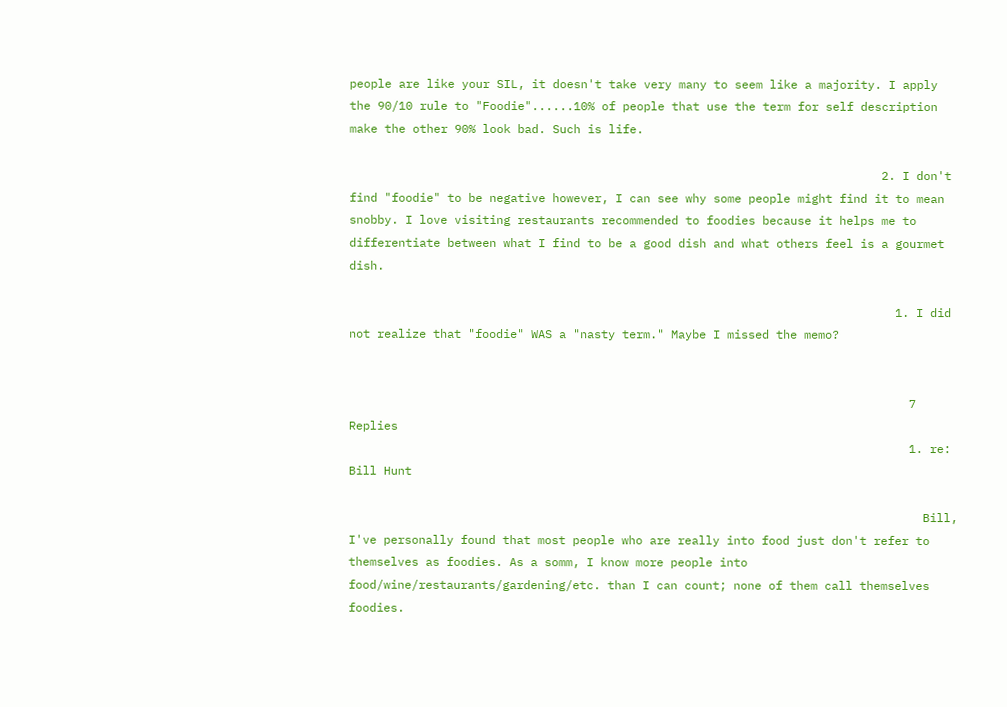people are like your SIL, it doesn't take very many to seem like a majority. I apply the 90/10 rule to "Foodie"......10% of people that use the term for self description make the other 90% look bad. Such is life.

                                                                            2. I don't find "foodie" to be negative however, I can see why some people might find it to mean snobby. I love visiting restaurants recommended to foodies because it helps me to differentiate between what I find to be a good dish and what others feel is a gourmet dish.

                                                                              1. I did not realize that "foodie" WAS a "nasty term." Maybe I missed the memo?


                                                                                7 Replies
                                                                                1. re: Bill Hunt

                                                                                  Bill, I've personally found that most people who are really into food just don't refer to themselves as foodies. As a somm, I know more people into food/wine/restaurants/gardening/etc. than I can count; none of them call themselves foodies.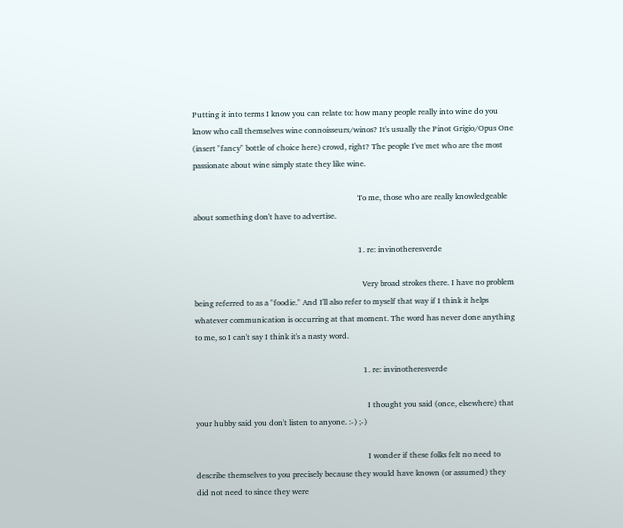Putting it into terms I know you can relate to: how many people really into wine do you know who call themselves wine connoisseurs/winos? It's usually the Pinot Grigio/Opus One (insert "fancy" bottle of choice here) crowd, right? The people I've met who are the most passionate about wine simply state they like wine.

                                                                                  To me, those who are really knowledgeable about something don't have to advertise.

                                                                                  1. re: invinotheresverde

                                                                                    Very broad strokes there. I have no problem being referred to as a "foodie." And I'll also refer to myself that way if I think it helps whatever communication is occurring at that moment. The word has never done anything to me, so I can't say I think it's a nasty word.

                                                                                    1. re: invinotheresverde

                                                                                      I thought you said (once, elsewhere) that your hubby said you don't listen to anyone. :-) ;-)

                                                                                      I wonder if these folks felt no need to describe themselves to you precisely because they would have known (or assumed) they did not need to since they were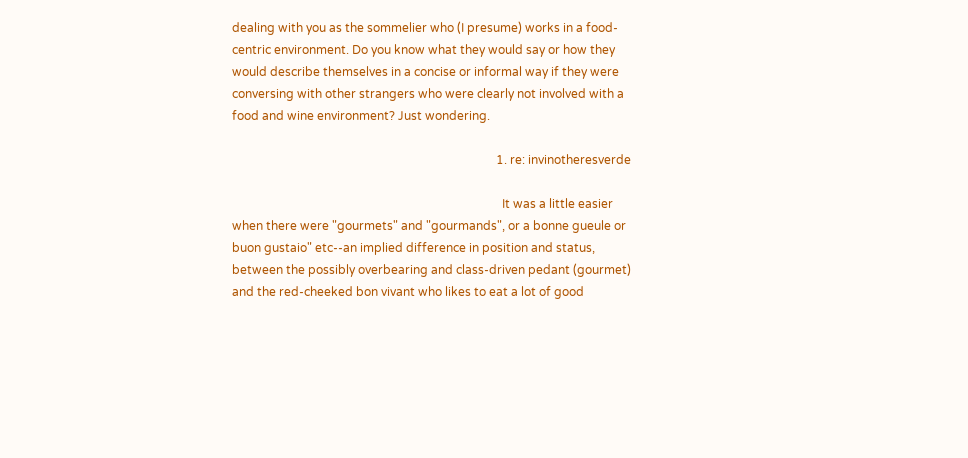dealing with you as the sommelier who (I presume) works in a food-centric environment. Do you know what they would say or how they would describe themselves in a concise or informal way if they were conversing with other strangers who were clearly not involved with a food and wine environment? Just wondering.

                                                                                        1. re: invinotheresverde

                                                                                          It was a little easier when there were "gourmets" and "gourmands", or a bonne gueule or buon gustaio" etc--an implied difference in position and status, between the possibly overbearing and class-driven pedant (gourmet) and the red-cheeked bon vivant who likes to eat a lot of good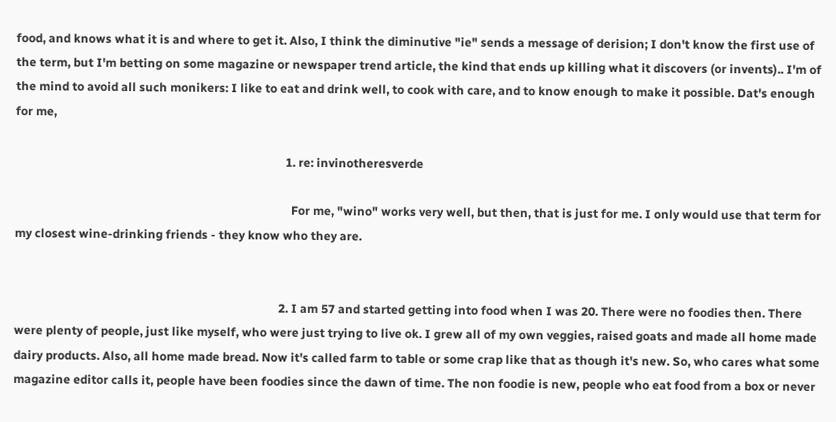food, and knows what it is and where to get it. Also, I think the diminutive "ie" sends a message of derision; I don't know the first use of the term, but I'm betting on some magazine or newspaper trend article, the kind that ends up killing what it discovers (or invents).. I'm of the mind to avoid all such monikers: I like to eat and drink well, to cook with care, and to know enough to make it possible. Dat's enough for me,

                                                                                          1. re: invinotheresverde

                                                                                            For me, "wino" works very well, but then, that is just for me. I only would use that term for my closest wine-drinking friends - they know who they are.


                                                                                        2. I am 57 and started getting into food when I was 20. There were no foodies then. There were plenty of people, just like myself, who were just trying to live ok. I grew all of my own veggies, raised goats and made all home made dairy products. Also, all home made bread. Now it's called farm to table or some crap like that as though it's new. So, who cares what some magazine editor calls it, people have been foodies since the dawn of time. The non foodie is new, people who eat food from a box or never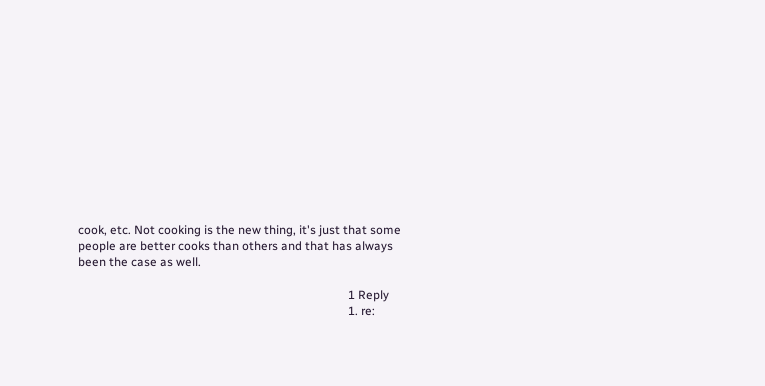cook, etc. Not cooking is the new thing, it's just that some people are better cooks than others and that has always been the case as well.

                                                                                          1 Reply
                                                                                          1. re: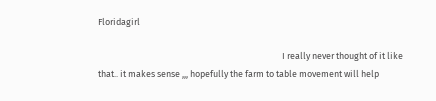Floridagirl

                                                                                            I really never thought of it like that.. it makes sense ,,, hopefully the farm to table movement will help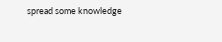spread some knowledge